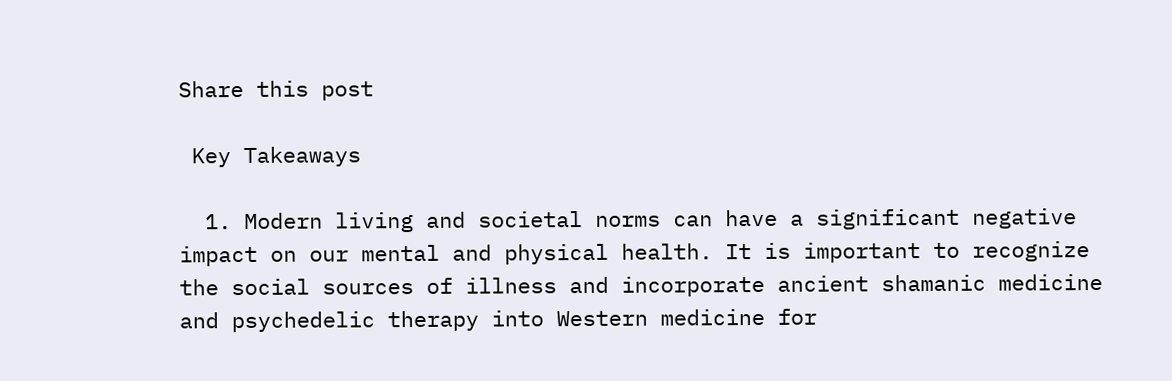Share this post

 Key Takeaways

  1. Modern living and societal norms can have a significant negative impact on our mental and physical health. It is important to recognize the social sources of illness and incorporate ancient shamanic medicine and psychedelic therapy into Western medicine for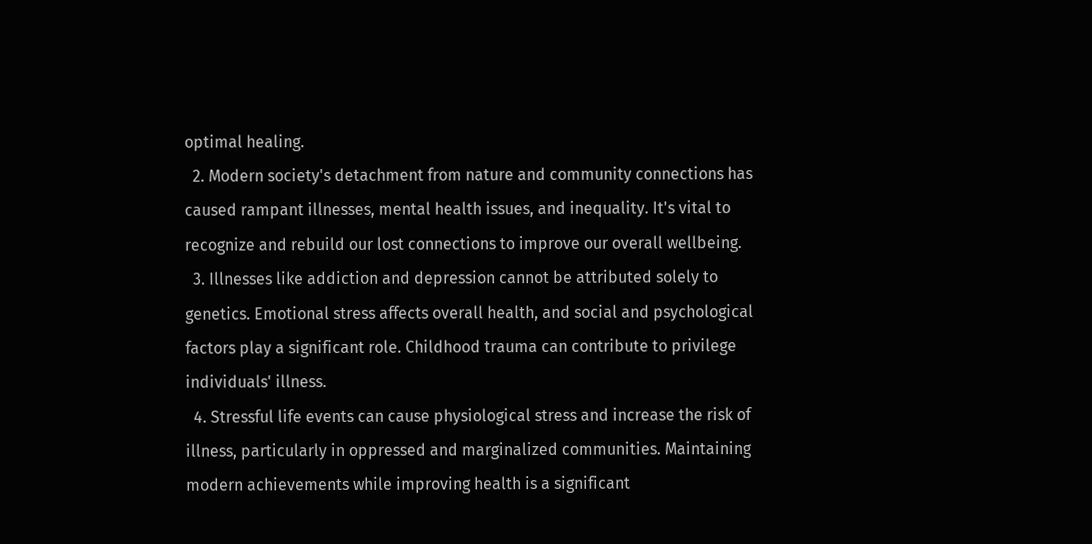optimal healing.
  2. Modern society's detachment from nature and community connections has caused rampant illnesses, mental health issues, and inequality. It's vital to recognize and rebuild our lost connections to improve our overall wellbeing.
  3. Illnesses like addiction and depression cannot be attributed solely to genetics. Emotional stress affects overall health, and social and psychological factors play a significant role. Childhood trauma can contribute to privilege individuals' illness.
  4. Stressful life events can cause physiological stress and increase the risk of illness, particularly in oppressed and marginalized communities. Maintaining modern achievements while improving health is a significant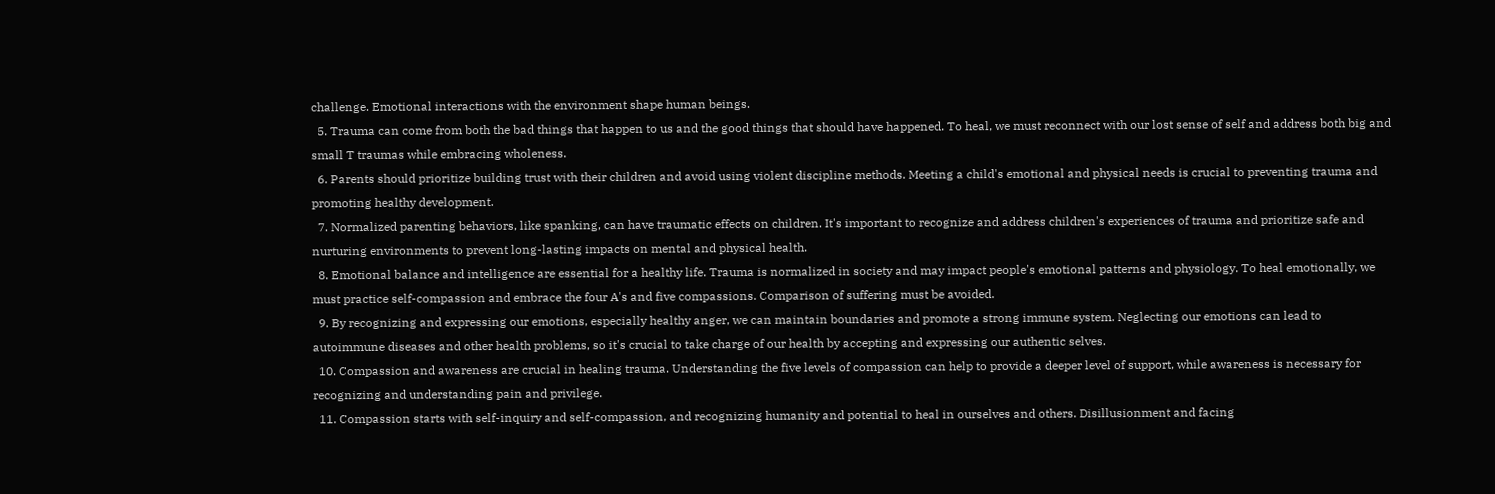challenge. Emotional interactions with the environment shape human beings.
  5. Trauma can come from both the bad things that happen to us and the good things that should have happened. To heal, we must reconnect with our lost sense of self and address both big and small T traumas while embracing wholeness.
  6. Parents should prioritize building trust with their children and avoid using violent discipline methods. Meeting a child's emotional and physical needs is crucial to preventing trauma and promoting healthy development.
  7. Normalized parenting behaviors, like spanking, can have traumatic effects on children. It's important to recognize and address children's experiences of trauma and prioritize safe and nurturing environments to prevent long-lasting impacts on mental and physical health.
  8. Emotional balance and intelligence are essential for a healthy life. Trauma is normalized in society and may impact people's emotional patterns and physiology. To heal emotionally, we must practice self-compassion and embrace the four A's and five compassions. Comparison of suffering must be avoided.
  9. By recognizing and expressing our emotions, especially healthy anger, we can maintain boundaries and promote a strong immune system. Neglecting our emotions can lead to autoimmune diseases and other health problems, so it's crucial to take charge of our health by accepting and expressing our authentic selves.
  10. Compassion and awareness are crucial in healing trauma. Understanding the five levels of compassion can help to provide a deeper level of support, while awareness is necessary for recognizing and understanding pain and privilege.
  11. Compassion starts with self-inquiry and self-compassion, and recognizing humanity and potential to heal in ourselves and others. Disillusionment and facing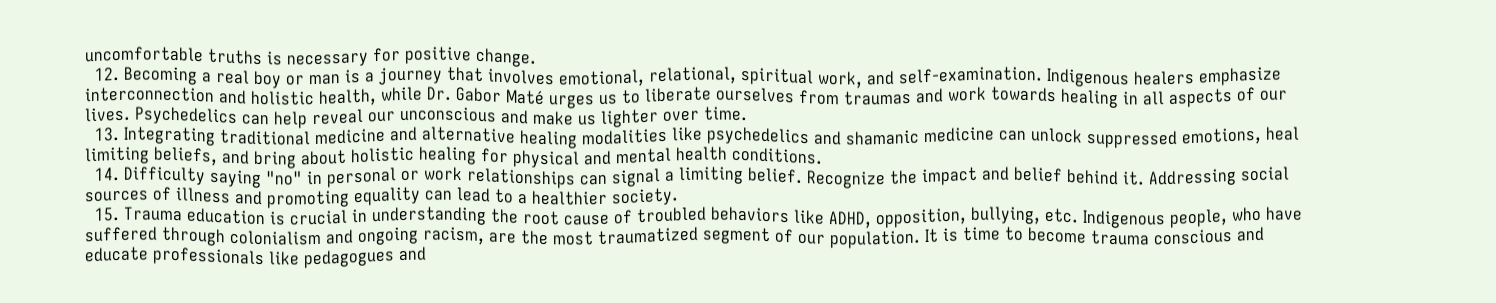uncomfortable truths is necessary for positive change.
  12. Becoming a real boy or man is a journey that involves emotional, relational, spiritual work, and self-examination. Indigenous healers emphasize interconnection and holistic health, while Dr. Gabor Maté urges us to liberate ourselves from traumas and work towards healing in all aspects of our lives. Psychedelics can help reveal our unconscious and make us lighter over time.
  13. Integrating traditional medicine and alternative healing modalities like psychedelics and shamanic medicine can unlock suppressed emotions, heal limiting beliefs, and bring about holistic healing for physical and mental health conditions.
  14. Difficulty saying "no" in personal or work relationships can signal a limiting belief. Recognize the impact and belief behind it. Addressing social sources of illness and promoting equality can lead to a healthier society.
  15. Trauma education is crucial in understanding the root cause of troubled behaviors like ADHD, opposition, bullying, etc. Indigenous people, who have suffered through colonialism and ongoing racism, are the most traumatized segment of our population. It is time to become trauma conscious and educate professionals like pedagogues and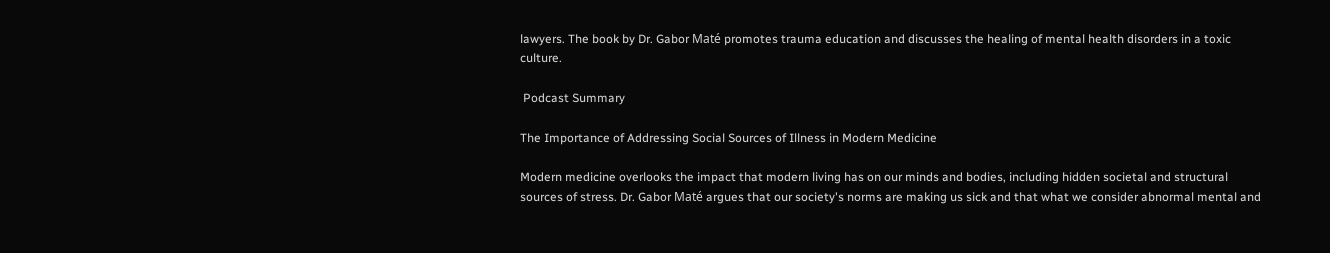lawyers. The book by Dr. Gabor Maté promotes trauma education and discusses the healing of mental health disorders in a toxic culture.

 Podcast Summary

The Importance of Addressing Social Sources of Illness in Modern Medicine

Modern medicine overlooks the impact that modern living has on our minds and bodies, including hidden societal and structural sources of stress. Dr. Gabor Maté argues that our society's norms are making us sick and that what we consider abnormal mental and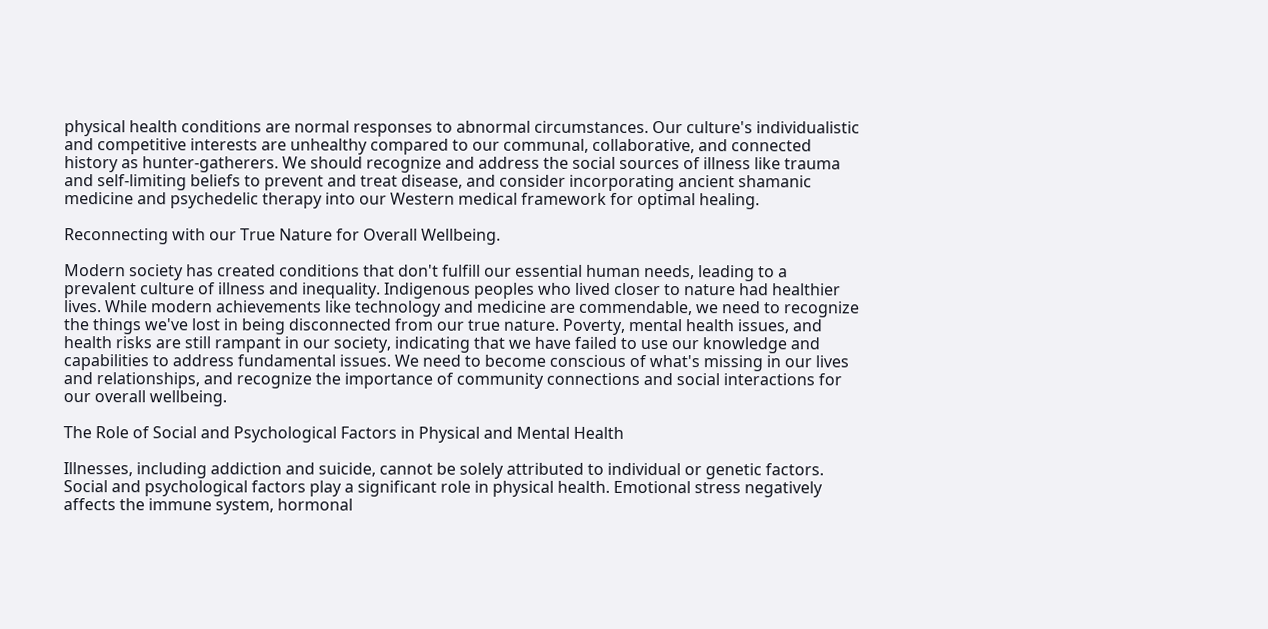physical health conditions are normal responses to abnormal circumstances. Our culture's individualistic and competitive interests are unhealthy compared to our communal, collaborative, and connected history as hunter-gatherers. We should recognize and address the social sources of illness like trauma and self-limiting beliefs to prevent and treat disease, and consider incorporating ancient shamanic medicine and psychedelic therapy into our Western medical framework for optimal healing.

Reconnecting with our True Nature for Overall Wellbeing.

Modern society has created conditions that don't fulfill our essential human needs, leading to a prevalent culture of illness and inequality. Indigenous peoples who lived closer to nature had healthier lives. While modern achievements like technology and medicine are commendable, we need to recognize the things we've lost in being disconnected from our true nature. Poverty, mental health issues, and health risks are still rampant in our society, indicating that we have failed to use our knowledge and capabilities to address fundamental issues. We need to become conscious of what's missing in our lives and relationships, and recognize the importance of community connections and social interactions for our overall wellbeing.

The Role of Social and Psychological Factors in Physical and Mental Health

Illnesses, including addiction and suicide, cannot be solely attributed to individual or genetic factors. Social and psychological factors play a significant role in physical health. Emotional stress negatively affects the immune system, hormonal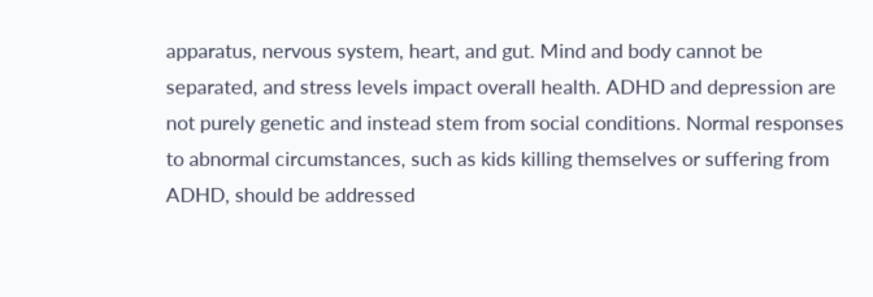apparatus, nervous system, heart, and gut. Mind and body cannot be separated, and stress levels impact overall health. ADHD and depression are not purely genetic and instead stem from social conditions. Normal responses to abnormal circumstances, such as kids killing themselves or suffering from ADHD, should be addressed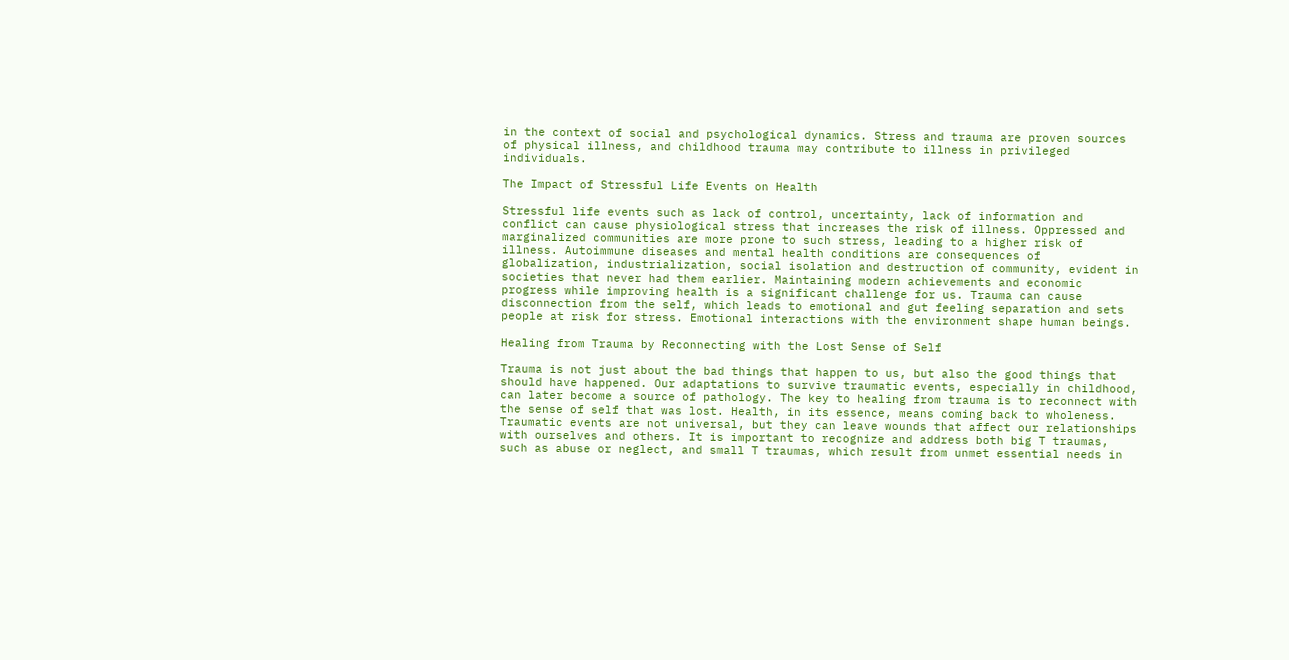in the context of social and psychological dynamics. Stress and trauma are proven sources of physical illness, and childhood trauma may contribute to illness in privileged individuals.

The Impact of Stressful Life Events on Health

Stressful life events such as lack of control, uncertainty, lack of information and conflict can cause physiological stress that increases the risk of illness. Oppressed and marginalized communities are more prone to such stress, leading to a higher risk of illness. Autoimmune diseases and mental health conditions are consequences of globalization, industrialization, social isolation and destruction of community, evident in societies that never had them earlier. Maintaining modern achievements and economic progress while improving health is a significant challenge for us. Trauma can cause disconnection from the self, which leads to emotional and gut feeling separation and sets people at risk for stress. Emotional interactions with the environment shape human beings.

Healing from Trauma by Reconnecting with the Lost Sense of Self

Trauma is not just about the bad things that happen to us, but also the good things that should have happened. Our adaptations to survive traumatic events, especially in childhood, can later become a source of pathology. The key to healing from trauma is to reconnect with the sense of self that was lost. Health, in its essence, means coming back to wholeness. Traumatic events are not universal, but they can leave wounds that affect our relationships with ourselves and others. It is important to recognize and address both big T traumas, such as abuse or neglect, and small T traumas, which result from unmet essential needs in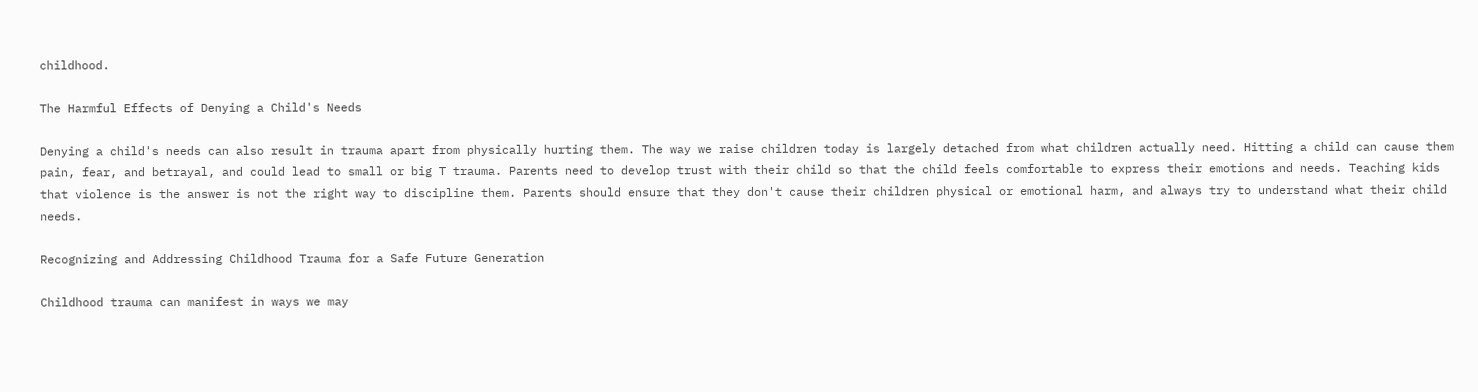childhood.

The Harmful Effects of Denying a Child's Needs

Denying a child's needs can also result in trauma apart from physically hurting them. The way we raise children today is largely detached from what children actually need. Hitting a child can cause them pain, fear, and betrayal, and could lead to small or big T trauma. Parents need to develop trust with their child so that the child feels comfortable to express their emotions and needs. Teaching kids that violence is the answer is not the right way to discipline them. Parents should ensure that they don't cause their children physical or emotional harm, and always try to understand what their child needs.

Recognizing and Addressing Childhood Trauma for a Safe Future Generation

Childhood trauma can manifest in ways we may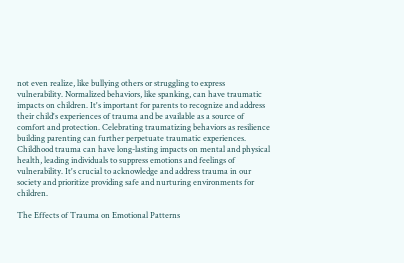not even realize, like bullying others or struggling to express vulnerability. Normalized behaviors, like spanking, can have traumatic impacts on children. It's important for parents to recognize and address their child's experiences of trauma and be available as a source of comfort and protection. Celebrating traumatizing behaviors as resilience building parenting can further perpetuate traumatic experiences. Childhood trauma can have long-lasting impacts on mental and physical health, leading individuals to suppress emotions and feelings of vulnerability. It's crucial to acknowledge and address trauma in our society and prioritize providing safe and nurturing environments for children.

The Effects of Trauma on Emotional Patterns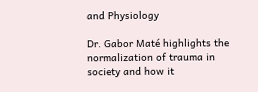and Physiology

Dr. Gabor Maté highlights the normalization of trauma in society and how it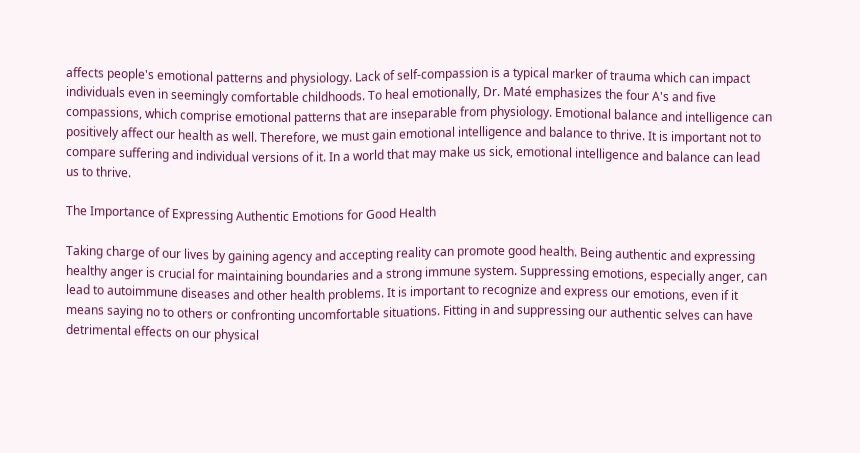affects people's emotional patterns and physiology. Lack of self-compassion is a typical marker of trauma which can impact individuals even in seemingly comfortable childhoods. To heal emotionally, Dr. Maté emphasizes the four A's and five compassions, which comprise emotional patterns that are inseparable from physiology. Emotional balance and intelligence can positively affect our health as well. Therefore, we must gain emotional intelligence and balance to thrive. It is important not to compare suffering and individual versions of it. In a world that may make us sick, emotional intelligence and balance can lead us to thrive.

The Importance of Expressing Authentic Emotions for Good Health

Taking charge of our lives by gaining agency and accepting reality can promote good health. Being authentic and expressing healthy anger is crucial for maintaining boundaries and a strong immune system. Suppressing emotions, especially anger, can lead to autoimmune diseases and other health problems. It is important to recognize and express our emotions, even if it means saying no to others or confronting uncomfortable situations. Fitting in and suppressing our authentic selves can have detrimental effects on our physical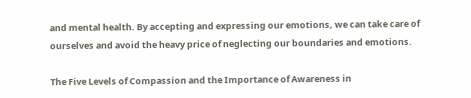and mental health. By accepting and expressing our emotions, we can take care of ourselves and avoid the heavy price of neglecting our boundaries and emotions.

The Five Levels of Compassion and the Importance of Awareness in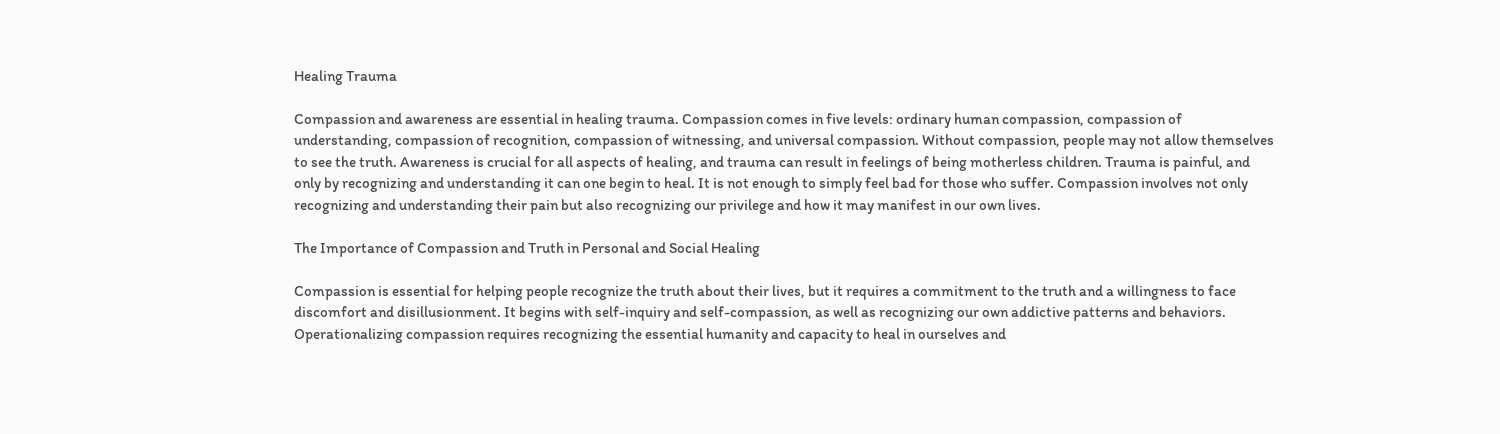Healing Trauma

Compassion and awareness are essential in healing trauma. Compassion comes in five levels: ordinary human compassion, compassion of understanding, compassion of recognition, compassion of witnessing, and universal compassion. Without compassion, people may not allow themselves to see the truth. Awareness is crucial for all aspects of healing, and trauma can result in feelings of being motherless children. Trauma is painful, and only by recognizing and understanding it can one begin to heal. It is not enough to simply feel bad for those who suffer. Compassion involves not only recognizing and understanding their pain but also recognizing our privilege and how it may manifest in our own lives.

The Importance of Compassion and Truth in Personal and Social Healing

Compassion is essential for helping people recognize the truth about their lives, but it requires a commitment to the truth and a willingness to face discomfort and disillusionment. It begins with self-inquiry and self-compassion, as well as recognizing our own addictive patterns and behaviors. Operationalizing compassion requires recognizing the essential humanity and capacity to heal in ourselves and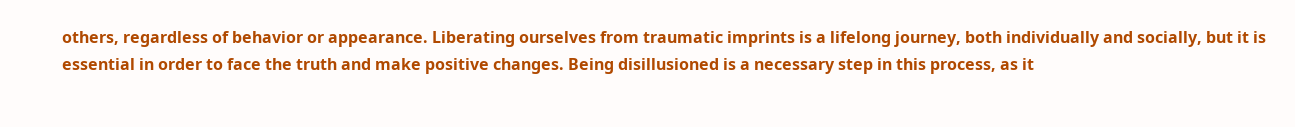others, regardless of behavior or appearance. Liberating ourselves from traumatic imprints is a lifelong journey, both individually and socially, but it is essential in order to face the truth and make positive changes. Being disillusioned is a necessary step in this process, as it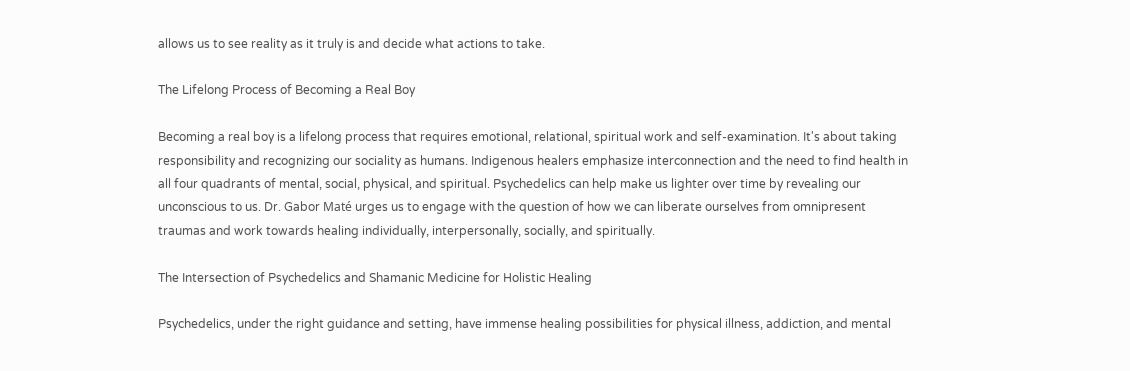allows us to see reality as it truly is and decide what actions to take.

The Lifelong Process of Becoming a Real Boy

Becoming a real boy is a lifelong process that requires emotional, relational, spiritual work and self-examination. It's about taking responsibility and recognizing our sociality as humans. Indigenous healers emphasize interconnection and the need to find health in all four quadrants of mental, social, physical, and spiritual. Psychedelics can help make us lighter over time by revealing our unconscious to us. Dr. Gabor Maté urges us to engage with the question of how we can liberate ourselves from omnipresent traumas and work towards healing individually, interpersonally, socially, and spiritually.

The Intersection of Psychedelics and Shamanic Medicine for Holistic Healing

Psychedelics, under the right guidance and setting, have immense healing possibilities for physical illness, addiction, and mental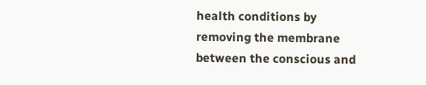health conditions by removing the membrane between the conscious and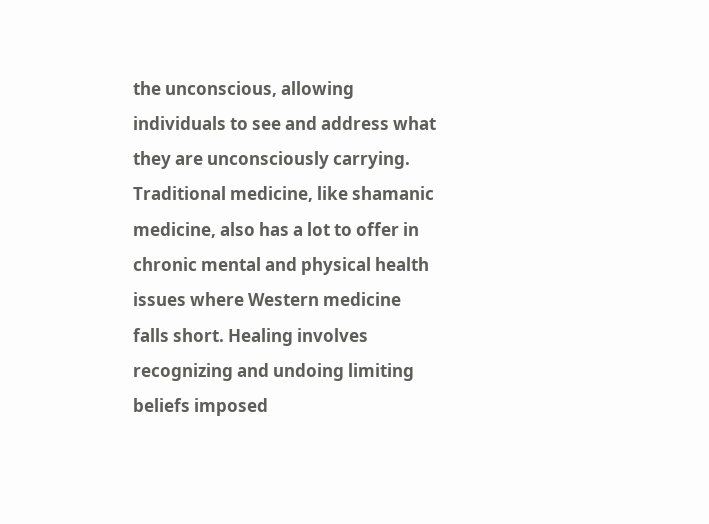the unconscious, allowing individuals to see and address what they are unconsciously carrying. Traditional medicine, like shamanic medicine, also has a lot to offer in chronic mental and physical health issues where Western medicine falls short. Healing involves recognizing and undoing limiting beliefs imposed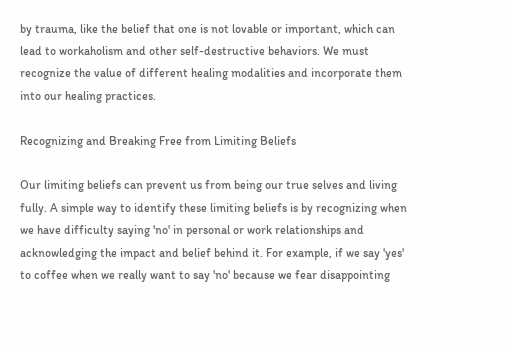by trauma, like the belief that one is not lovable or important, which can lead to workaholism and other self-destructive behaviors. We must recognize the value of different healing modalities and incorporate them into our healing practices.

Recognizing and Breaking Free from Limiting Beliefs

Our limiting beliefs can prevent us from being our true selves and living fully. A simple way to identify these limiting beliefs is by recognizing when we have difficulty saying 'no' in personal or work relationships and acknowledging the impact and belief behind it. For example, if we say 'yes' to coffee when we really want to say 'no' because we fear disappointing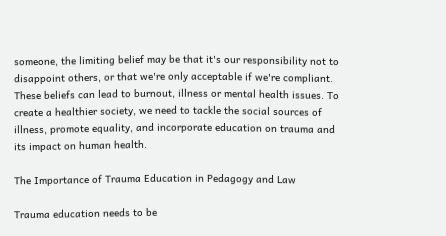someone, the limiting belief may be that it's our responsibility not to disappoint others, or that we're only acceptable if we're compliant. These beliefs can lead to burnout, illness or mental health issues. To create a healthier society, we need to tackle the social sources of illness, promote equality, and incorporate education on trauma and its impact on human health.

The Importance of Trauma Education in Pedagogy and Law

Trauma education needs to be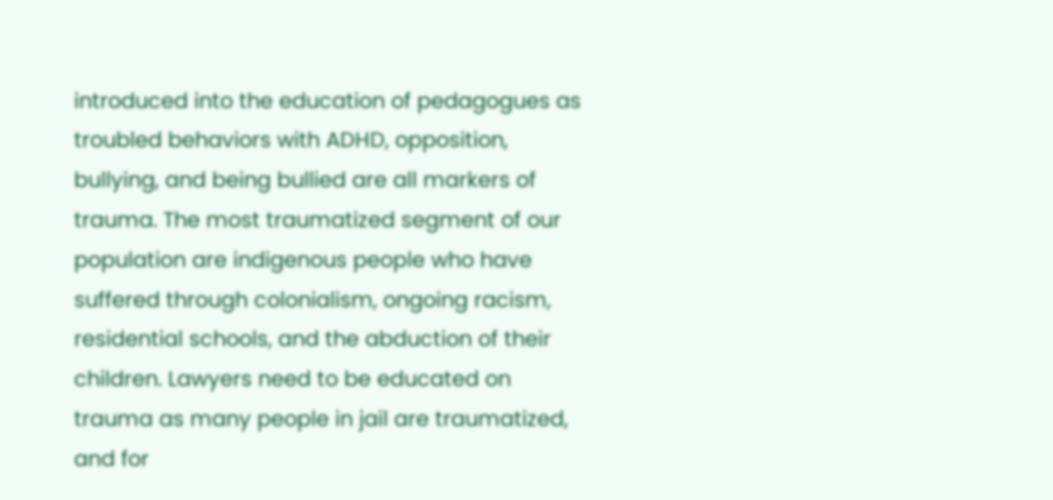introduced into the education of pedagogues as troubled behaviors with ADHD, opposition, bullying, and being bullied are all markers of trauma. The most traumatized segment of our population are indigenous people who have suffered through colonialism, ongoing racism, residential schools, and the abduction of their children. Lawyers need to be educated on trauma as many people in jail are traumatized, and for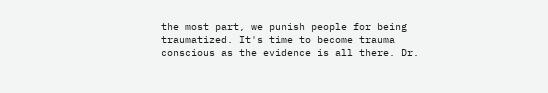the most part, we punish people for being traumatized. It's time to become trauma conscious as the evidence is all there. Dr.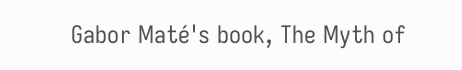Gabor Maté's book, The Myth of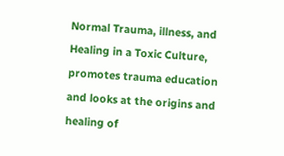Normal Trauma, illness, and Healing in a Toxic Culture, promotes trauma education and looks at the origins and healing of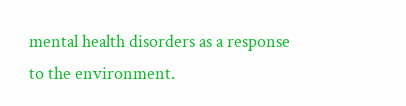mental health disorders as a response to the environment.